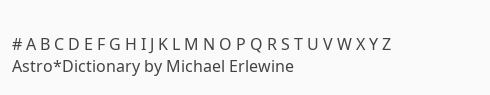# A B C D E F G H I J K L M N O P Q R S T U V W X Y Z
Astro*Dictionary by Michael Erlewine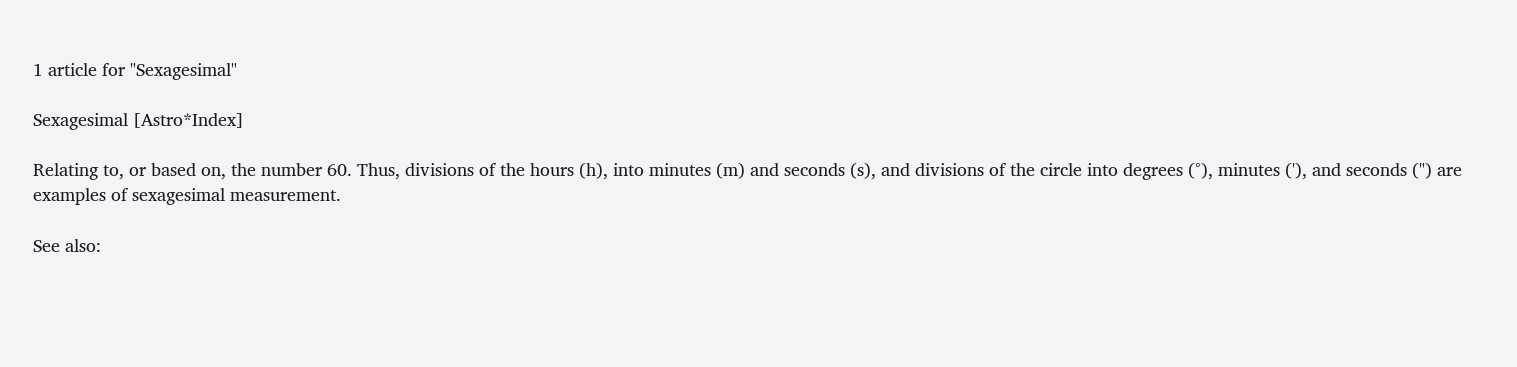1 article for "Sexagesimal"

Sexagesimal [Astro*Index]

Relating to, or based on, the number 60. Thus, divisions of the hours (h), into minutes (m) and seconds (s), and divisions of the circle into degrees (°), minutes ('), and seconds (") are examples of sexagesimal measurement.

See also: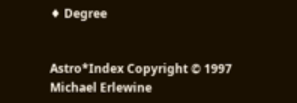♦ Degree


Astro*Index Copyright © 1997 Michael Erlewine